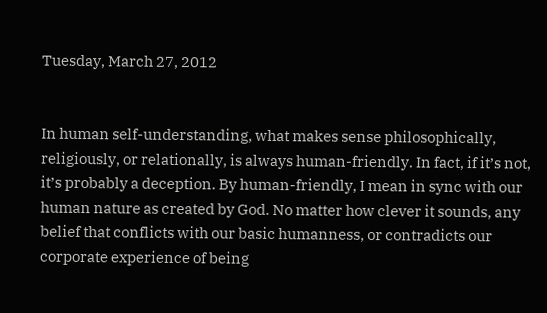Tuesday, March 27, 2012


In human self-understanding, what makes sense philosophically, religiously, or relationally, is always human-friendly. In fact, if it’s not, it’s probably a deception. By human-friendly, I mean in sync with our human nature as created by God. No matter how clever it sounds, any belief that conflicts with our basic humanness, or contradicts our corporate experience of being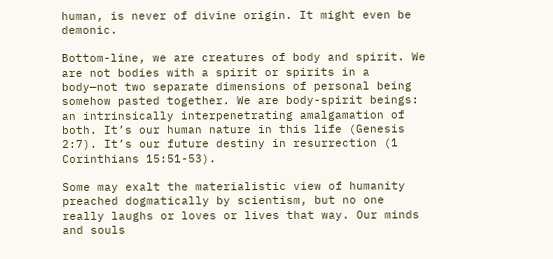human, is never of divine origin. It might even be demonic.

Bottom-line, we are creatures of body and spirit. We are not bodies with a spirit or spirits in a body—not two separate dimensions of personal being somehow pasted together. We are body-spirit beings: an intrinsically interpenetrating amalgamation of both. It’s our human nature in this life (Genesis 2:7). It’s our future destiny in resurrection (1 Corinthians 15:51-53).

Some may exalt the materialistic view of humanity preached dogmatically by scientism, but no one really laughs or loves or lives that way. Our minds and souls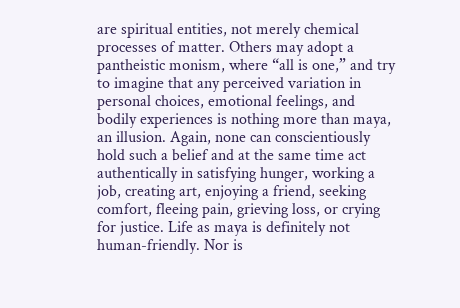are spiritual entities, not merely chemical processes of matter. Others may adopt a pantheistic monism, where “all is one,” and try to imagine that any perceived variation in personal choices, emotional feelings, and bodily experiences is nothing more than maya, an illusion. Again, none can conscientiously hold such a belief and at the same time act authentically in satisfying hunger, working a job, creating art, enjoying a friend, seeking comfort, fleeing pain, grieving loss, or crying for justice. Life as maya is definitely not human-friendly. Nor is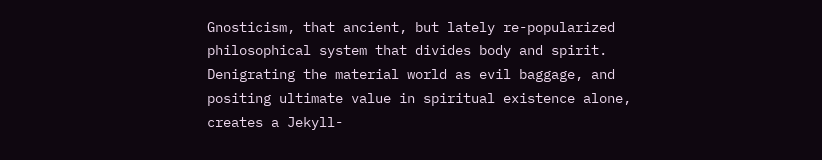Gnosticism, that ancient, but lately re-popularized philosophical system that divides body and spirit. Denigrating the material world as evil baggage, and positing ultimate value in spiritual existence alone, creates a Jekyll-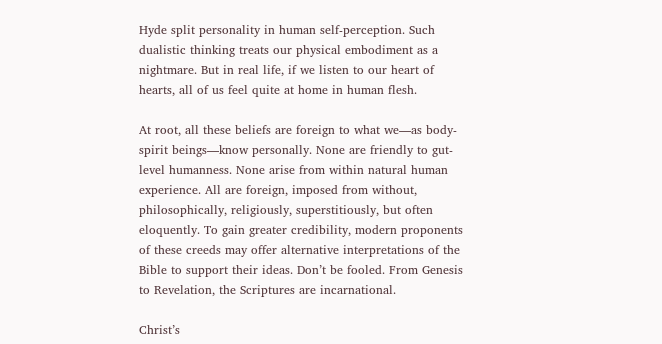Hyde split personality in human self-perception. Such dualistic thinking treats our physical embodiment as a nightmare. But in real life, if we listen to our heart of hearts, all of us feel quite at home in human flesh.

At root, all these beliefs are foreign to what we—as body-spirit beings—know personally. None are friendly to gut-level humanness. None arise from within natural human experience. All are foreign, imposed from without, philosophically, religiously, superstitiously, but often eloquently. To gain greater credibility, modern proponents of these creeds may offer alternative interpretations of the Bible to support their ideas. Don’t be fooled. From Genesis to Revelation, the Scriptures are incarnational.

Christ’s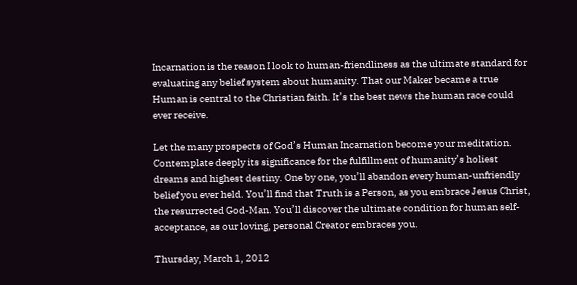Incarnation is the reason I look to human-friendliness as the ultimate standard for evaluating any belief system about humanity. That our Maker became a true Human is central to the Christian faith. It’s the best news the human race could ever receive.

Let the many prospects of God’s Human Incarnation become your meditation. Contemplate deeply its significance for the fulfillment of humanity’s holiest dreams and highest destiny. One by one, you’ll abandon every human-unfriendly belief you ever held. You’ll find that Truth is a Person, as you embrace Jesus Christ, the resurrected God-Man. You’ll discover the ultimate condition for human self-acceptance, as our loving, personal Creator embraces you.

Thursday, March 1, 2012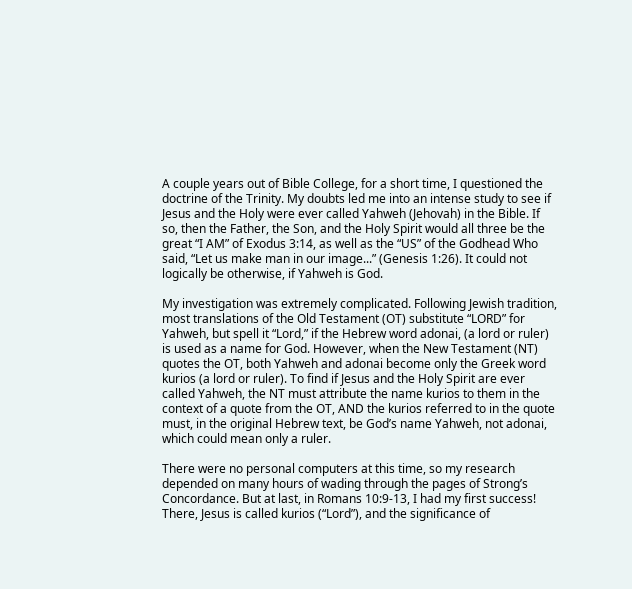A couple years out of Bible College, for a short time, I questioned the doctrine of the Trinity. My doubts led me into an intense study to see if Jesus and the Holy were ever called Yahweh (Jehovah) in the Bible. If so, then the Father, the Son, and the Holy Spirit would all three be the great “I AM” of Exodus 3:14, as well as the “US” of the Godhead Who said, “Let us make man in our image...” (Genesis 1:26). It could not logically be otherwise, if Yahweh is God.

My investigation was extremely complicated. Following Jewish tradition, most translations of the Old Testament (OT) substitute “LORD” for Yahweh, but spell it “Lord,” if the Hebrew word adonai, (a lord or ruler) is used as a name for God. However, when the New Testament (NT) quotes the OT, both Yahweh and adonai become only the Greek word kurios (a lord or ruler). To find if Jesus and the Holy Spirit are ever called Yahweh, the NT must attribute the name kurios to them in the context of a quote from the OT, AND the kurios referred to in the quote must, in the original Hebrew text, be God’s name Yahweh, not adonai, which could mean only a ruler.

There were no personal computers at this time, so my research depended on many hours of wading through the pages of Strong’s Concordance. But at last, in Romans 10:9-13, I had my first success! There, Jesus is called kurios (“Lord”), and the significance of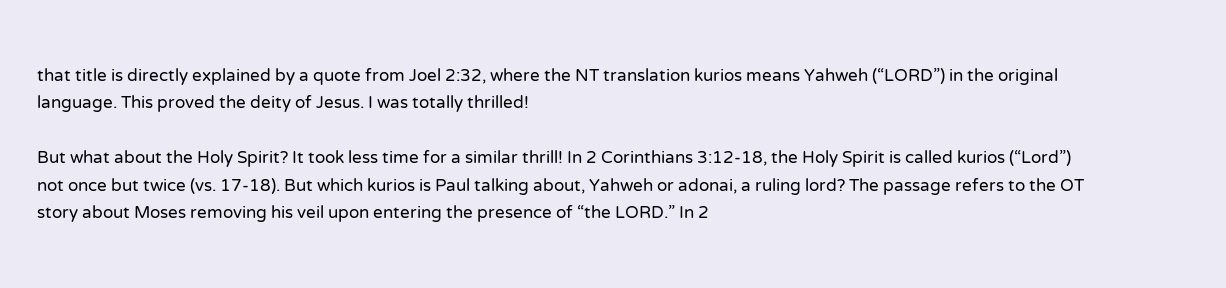that title is directly explained by a quote from Joel 2:32, where the NT translation kurios means Yahweh (“LORD”) in the original language. This proved the deity of Jesus. I was totally thrilled!

But what about the Holy Spirit? It took less time for a similar thrill! In 2 Corinthians 3:12-18, the Holy Spirit is called kurios (“Lord”) not once but twice (vs. 17-18). But which kurios is Paul talking about, Yahweh or adonai, a ruling lord? The passage refers to the OT story about Moses removing his veil upon entering the presence of “the LORD.” In 2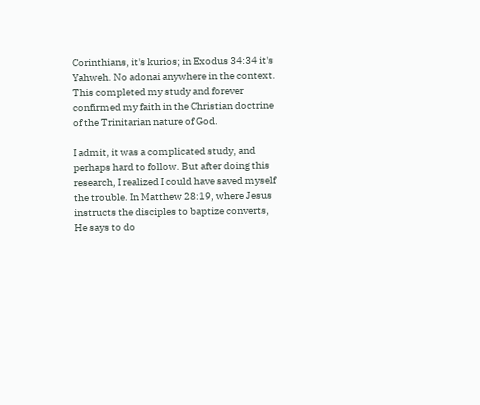Corinthians, it's kurios; in Exodus 34:34 it's Yahweh. No adonai anywhere in the context. This completed my study and forever confirmed my faith in the Christian doctrine of the Trinitarian nature of God.

I admit, it was a complicated study, and perhaps hard to follow. But after doing this research, I realized I could have saved myself the trouble. In Matthew 28:19, where Jesus instructs the disciples to baptize converts, He says to do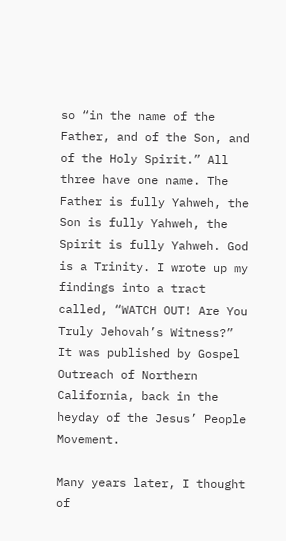so “in the name of the Father, and of the Son, and of the Holy Spirit.” All three have one name. The Father is fully Yahweh, the Son is fully Yahweh, the Spirit is fully Yahweh. God is a Trinity. I wrote up my findings into a tract called, “WATCH OUT! Are You Truly Jehovah’s Witness?” It was published by Gospel Outreach of Northern California, back in the heyday of the Jesus’ People Movement.

Many years later, I thought of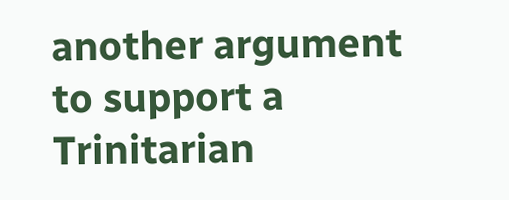another argument to support a Trinitarian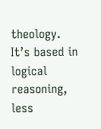theology. It’s based in logical reasoning, less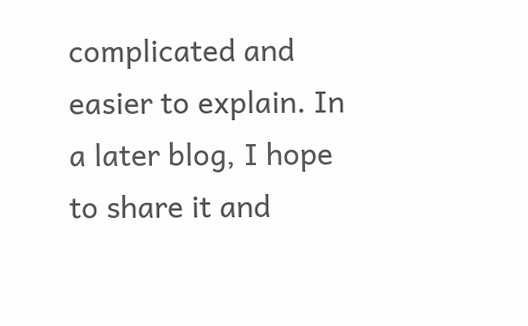complicated and easier to explain. In a later blog, I hope to share it and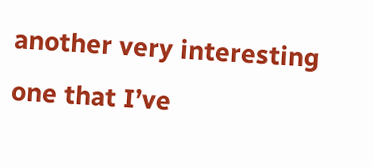another very interesting one that I’ve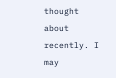thought about recently. I may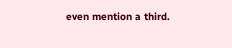even mention a third.